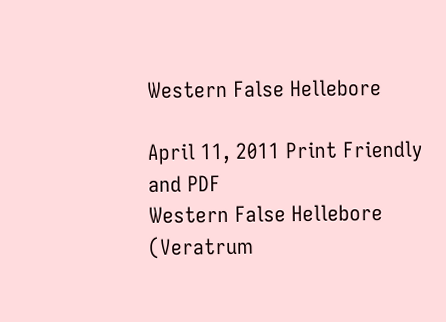Western False Hellebore

April 11, 2011 Print Friendly and PDF
Western False Hellebore (Veratrum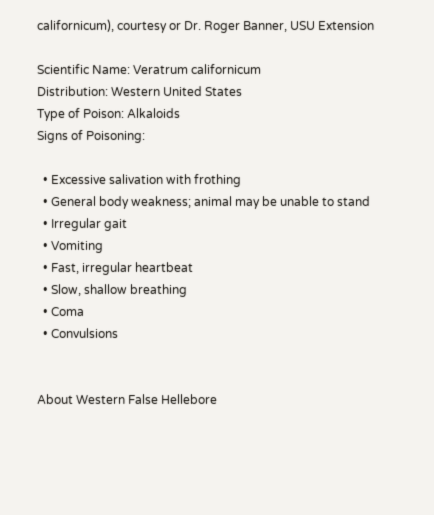californicum), courtesy or Dr. Roger Banner, USU Extension

Scientific Name: Veratrum californicum
Distribution: Western United States
Type of Poison: Alkaloids
Signs of Poisoning:

  • Excessive salivation with frothing
  • General body weakness; animal may be unable to stand
  • Irregular gait
  • Vomiting
  • Fast, irregular heartbeat
  • Slow, shallow breathing
  • Coma
  • Convulsions


About Western False Hellebore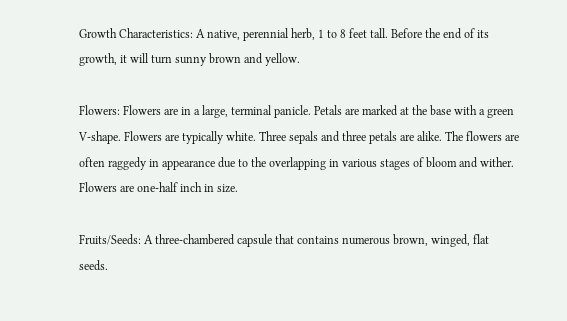Growth Characteristics: A native, perennial herb, 1 to 8 feet tall. Before the end of its growth, it will turn sunny brown and yellow.

Flowers: Flowers are in a large, terminal panicle. Petals are marked at the base with a green V-shape. Flowers are typically white. Three sepals and three petals are alike. The flowers are often raggedy in appearance due to the overlapping in various stages of bloom and wither. Flowers are one-half inch in size.

Fruits/Seeds: A three-chambered capsule that contains numerous brown, winged, flat seeds.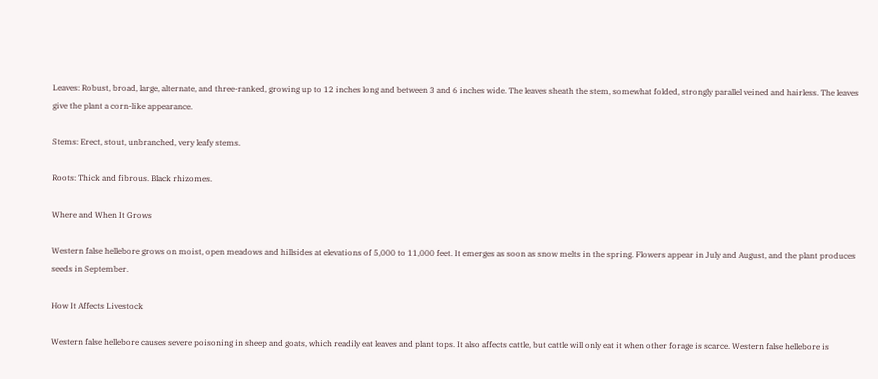Leaves: Robust, broad, large, alternate, and three-ranked, growing up to 12 inches long and between 3 and 6 inches wide. The leaves sheath the stem, somewhat folded, strongly parallel veined and hairless. The leaves give the plant a corn-like appearance.

Stems: Erect, stout, unbranched, very leafy stems.

Roots: Thick and fibrous. Black rhizomes.

Where and When It Grows

Western false hellebore grows on moist, open meadows and hillsides at elevations of 5,000 to 11,000 feet. It emerges as soon as snow melts in the spring. Flowers appear in July and August, and the plant produces seeds in September.

How It Affects Livestock

Western false hellebore causes severe poisoning in sheep and goats, which readily eat leaves and plant tops. It also affects cattle, but cattle will only eat it when other forage is scarce. Western false hellebore is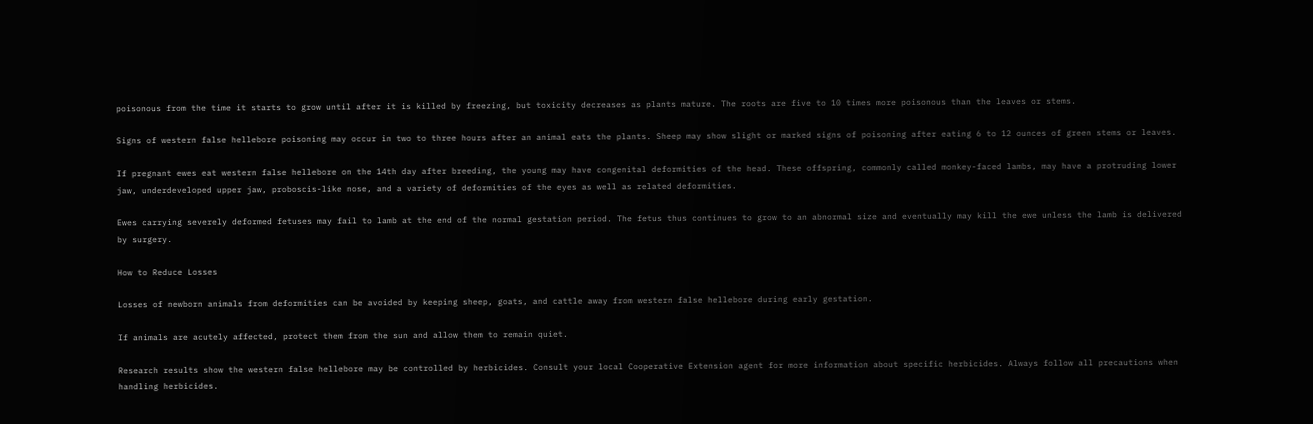poisonous from the time it starts to grow until after it is killed by freezing, but toxicity decreases as plants mature. The roots are five to 10 times more poisonous than the leaves or stems.

Signs of western false hellebore poisoning may occur in two to three hours after an animal eats the plants. Sheep may show slight or marked signs of poisoning after eating 6 to 12 ounces of green stems or leaves.

If pregnant ewes eat western false hellebore on the 14th day after breeding, the young may have congenital deformities of the head. These offspring, commonly called monkey-faced lambs, may have a protruding lower jaw, underdeveloped upper jaw, proboscis-like nose, and a variety of deformities of the eyes as well as related deformities.

Ewes carrying severely deformed fetuses may fail to lamb at the end of the normal gestation period. The fetus thus continues to grow to an abnormal size and eventually may kill the ewe unless the lamb is delivered by surgery.

How to Reduce Losses

Losses of newborn animals from deformities can be avoided by keeping sheep, goats, and cattle away from western false hellebore during early gestation.

If animals are acutely affected, protect them from the sun and allow them to remain quiet.

Research results show the western false hellebore may be controlled by herbicides. Consult your local Cooperative Extension agent for more information about specific herbicides. Always follow all precautions when handling herbicides.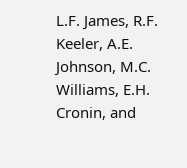L.F. James, R.F. Keeler, A.E. Johnson, M.C. Williams, E.H. Cronin, and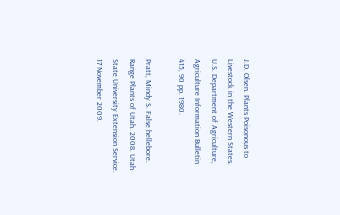J.D. Olsen. Plants Poisonous to Livestock in the Western States. U.S. Department of Agriculture, Agriculture Information Bulletin 415, 90 pp. 1980.

Pratt, Mindy S. False hellebore. Range Plants of Utah. 2008. Utah State University Extension Service. 17 November 2009.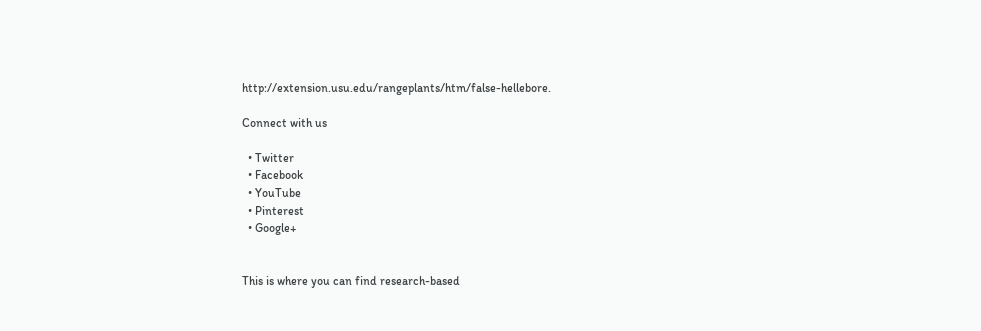http://extension.usu.edu/rangeplants/htm/false-hellebore.

Connect with us

  • Twitter
  • Facebook
  • YouTube
  • Pinterest
  • Google+


This is where you can find research-based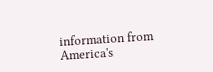information from America's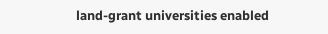land-grant universities enabled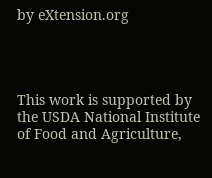by eXtension.org




This work is supported by the USDA National Institute of Food and Agriculture,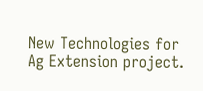New Technologies for Ag Extension project.